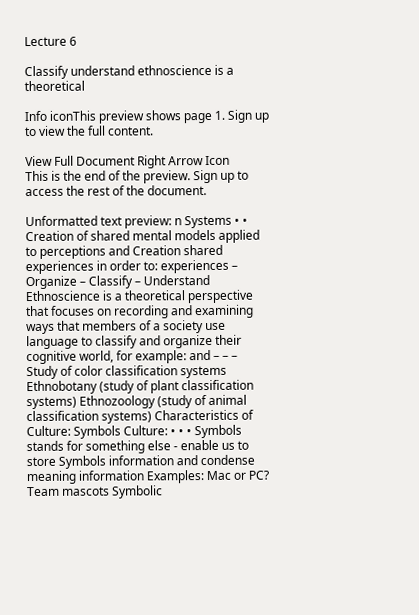Lecture 6

Classify understand ethnoscience is a theoretical

Info iconThis preview shows page 1. Sign up to view the full content.

View Full Document Right Arrow Icon
This is the end of the preview. Sign up to access the rest of the document.

Unformatted text preview: n Systems • • Creation of shared mental models applied to perceptions and Creation shared experiences in order to: experiences – Organize – Classify – Understand Ethnoscience is a theoretical perspective that focuses on recording and examining ways that members of a society use language to classify and organize their cognitive world, for example: and – – – Study of color classification systems Ethnobotany (study of plant classification systems) Ethnozoology (study of animal classification systems) Characteristics of Culture: Symbols Culture: • • • Symbols stands for something else - enable us to store Symbols information and condense meaning information Examples: Mac or PC? Team mascots Symbolic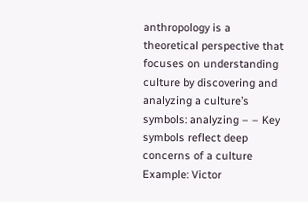anthropology is a theoretical perspective that focuses on understanding culture by discovering and analyzing a culture’s symbols: analyzing – – Key symbols reflect deep concerns of a culture Example: Victor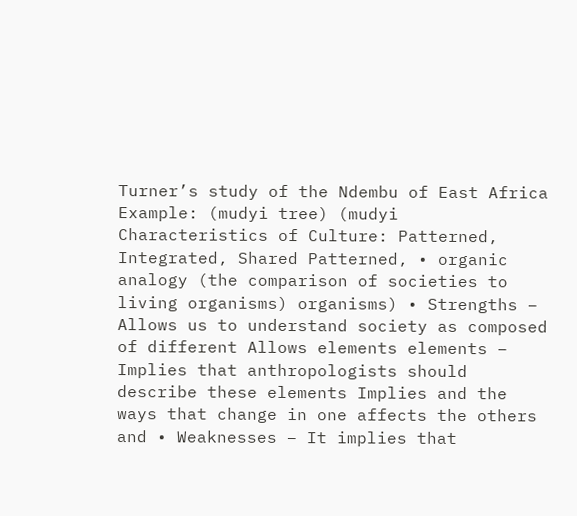Turner’s study of the Ndembu of East Africa Example: (mudyi tree) (mudyi Characteristics of Culture: Patterned, Integrated, Shared Patterned, • organic analogy (the comparison of societies to living organisms) organisms) • Strengths – Allows us to understand society as composed of different Allows elements elements – Implies that anthropologists should describe these elements Implies and the ways that change in one affects the others and • Weaknesses – It implies that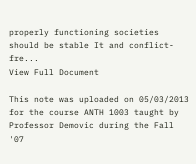properly functioning societies should be stable It and conflict-fre...
View Full Document

This note was uploaded on 05/03/2013 for the course ANTH 1003 taught by Professor Demovic during the Fall '07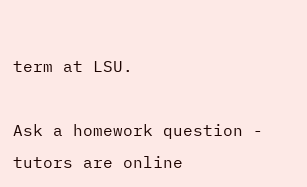term at LSU.

Ask a homework question - tutors are online